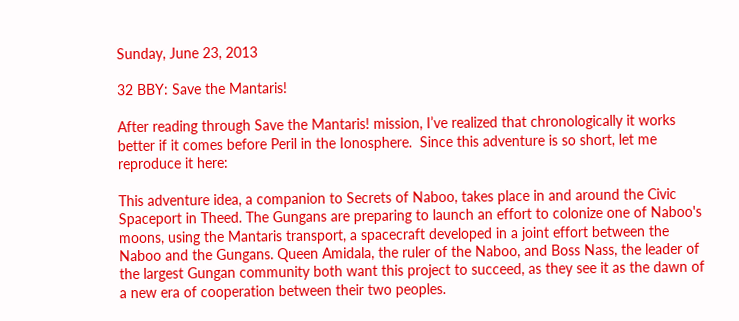Sunday, June 23, 2013

32 BBY: Save the Mantaris!

After reading through Save the Mantaris! mission, I’ve realized that chronologically it works better if it comes before Peril in the Ionosphere.  Since this adventure is so short, let me reproduce it here:

This adventure idea, a companion to Secrets of Naboo, takes place in and around the Civic Spaceport in Theed. The Gungans are preparing to launch an effort to colonize one of Naboo's moons, using the Mantaris transport, a spacecraft developed in a joint effort between the Naboo and the Gungans. Queen Amidala, the ruler of the Naboo, and Boss Nass, the leader of the largest Gungan community both want this project to succeed, as they see it as the dawn of a new era of cooperation between their two peoples.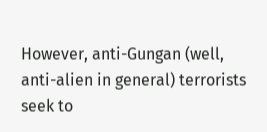However, anti-Gungan (well, anti-alien in general) terrorists seek to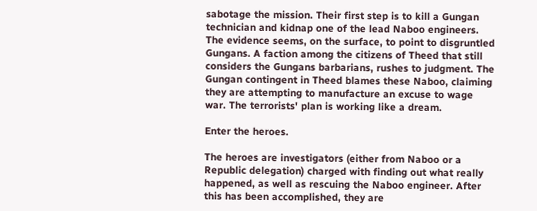sabotage the mission. Their first step is to kill a Gungan technician and kidnap one of the lead Naboo engineers. The evidence seems, on the surface, to point to disgruntled Gungans. A faction among the citizens of Theed that still considers the Gungans barbarians, rushes to judgment. The Gungan contingent in Theed blames these Naboo, claiming they are attempting to manufacture an excuse to wage war. The terrorists' plan is working like a dream.

Enter the heroes.

The heroes are investigators (either from Naboo or a Republic delegation) charged with finding out what really happened, as well as rescuing the Naboo engineer. After this has been accomplished, they are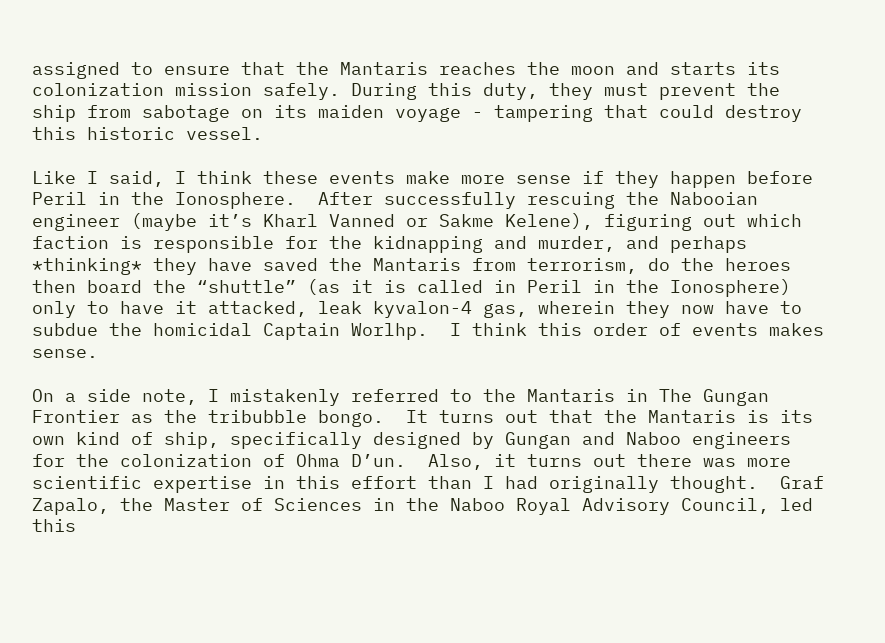assigned to ensure that the Mantaris reaches the moon and starts its colonization mission safely. During this duty, they must prevent the ship from sabotage on its maiden voyage - tampering that could destroy this historic vessel.

Like I said, I think these events make more sense if they happen before Peril in the Ionosphere.  After successfully rescuing the Nabooian engineer (maybe it’s Kharl Vanned or Sakme Kelene), figuring out which faction is responsible for the kidnapping and murder, and perhaps *thinking* they have saved the Mantaris from terrorism, do the heroes then board the “shuttle” (as it is called in Peril in the Ionosphere) only to have it attacked, leak kyvalon-4 gas, wherein they now have to subdue the homicidal Captain Worlhp.  I think this order of events makes sense.

On a side note, I mistakenly referred to the Mantaris in The Gungan Frontier as the tribubble bongo.  It turns out that the Mantaris is its own kind of ship, specifically designed by Gungan and Naboo engineers for the colonization of Ohma D’un.  Also, it turns out there was more scientific expertise in this effort than I had originally thought.  Graf Zapalo, the Master of Sciences in the Naboo Royal Advisory Council, led this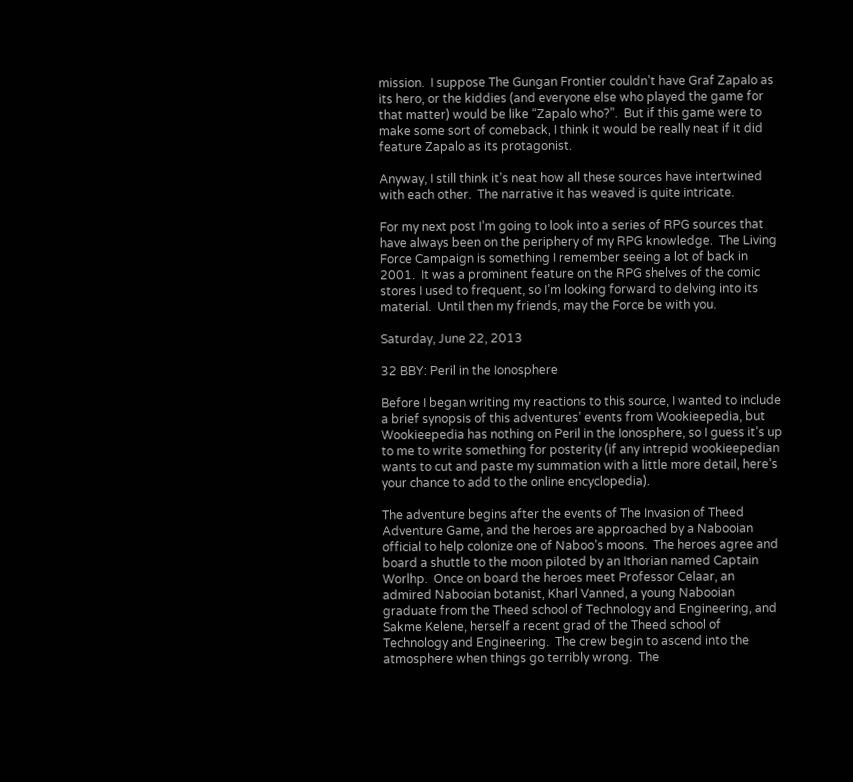mission.  I suppose The Gungan Frontier couldn’t have Graf Zapalo as its hero, or the kiddies (and everyone else who played the game for that matter) would be like “Zapalo who?”.  But if this game were to make some sort of comeback, I think it would be really neat if it did feature Zapalo as its protagonist.

Anyway, I still think it’s neat how all these sources have intertwined with each other.  The narrative it has weaved is quite intricate.

For my next post I’m going to look into a series of RPG sources that have always been on the periphery of my RPG knowledge.  The Living Force Campaign is something I remember seeing a lot of back in 2001.  It was a prominent feature on the RPG shelves of the comic stores I used to frequent, so I’m looking forward to delving into its material.  Until then my friends, may the Force be with you.

Saturday, June 22, 2013

32 BBY: Peril in the Ionosphere

Before I began writing my reactions to this source, I wanted to include a brief synopsis of this adventures’ events from Wookieepedia, but Wookieepedia has nothing on Peril in the Ionosphere, so I guess it’s up to me to write something for posterity (if any intrepid wookieepedian wants to cut and paste my summation with a little more detail, here’s your chance to add to the online encyclopedia).

The adventure begins after the events of The Invasion of Theed Adventure Game, and the heroes are approached by a Nabooian official to help colonize one of Naboo’s moons.  The heroes agree and board a shuttle to the moon piloted by an Ithorian named Captain Worlhp.  Once on board the heroes meet Professor Celaar, an admired Nabooian botanist, Kharl Vanned, a young Nabooian graduate from the Theed school of Technology and Engineering, and Sakme Kelene, herself a recent grad of the Theed school of Technology and Engineering.  The crew begin to ascend into the atmosphere when things go terribly wrong.  The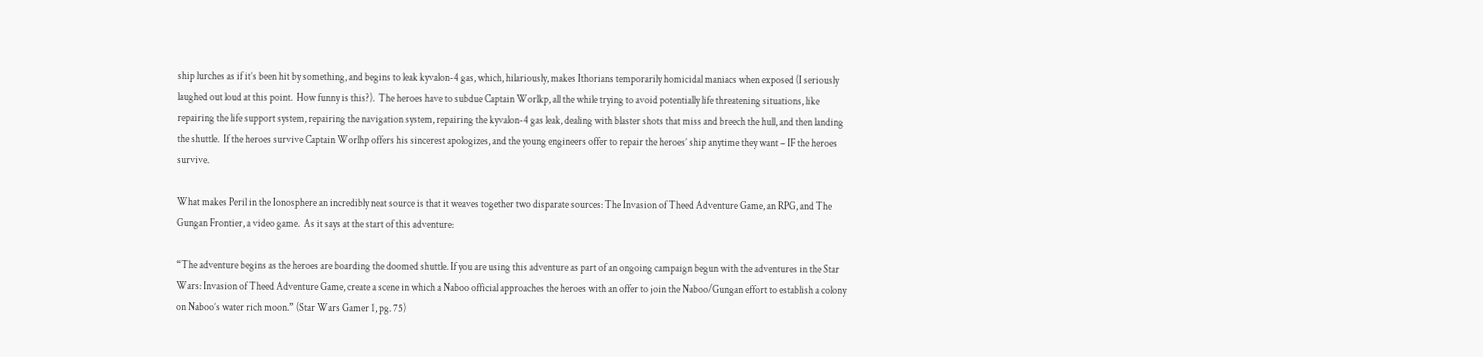ship lurches as if it’s been hit by something, and begins to leak kyvalon-4 gas, which, hilariously, makes Ithorians temporarily homicidal maniacs when exposed (I seriously laughed out loud at this point.  How funny is this?).  The heroes have to subdue Captain Worlkp, all the while trying to avoid potentially life threatening situations, like repairing the life support system, repairing the navigation system, repairing the kyvalon-4 gas leak, dealing with blaster shots that miss and breech the hull, and then landing the shuttle.  If the heroes survive Captain Worlhp offers his sincerest apologizes, and the young engineers offer to repair the heroes’ ship anytime they want – IF the heroes survive.

What makes Peril in the Ionosphere an incredibly neat source is that it weaves together two disparate sources: The Invasion of Theed Adventure Game, an RPG, and The Gungan Frontier, a video game.  As it says at the start of this adventure:

“The adventure begins as the heroes are boarding the doomed shuttle. If you are using this adventure as part of an ongoing campaign begun with the adventures in the Star Wars: Invasion of Theed Adventure Game, create a scene in which a Naboo official approaches the heroes with an offer to join the Naboo/Gungan effort to establish a colony on Naboo’s water rich moon.” (Star Wars Gamer 1, pg. 75)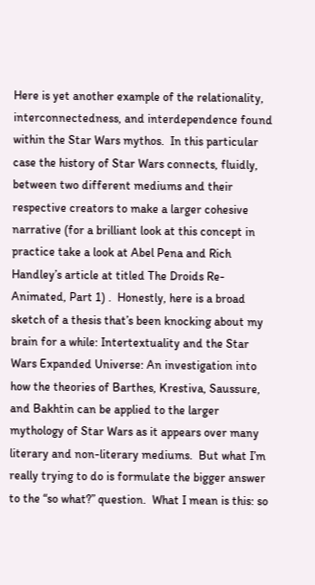Here is yet another example of the relationality, interconnectedness, and interdependence found within the Star Wars mythos.  In this particular case the history of Star Wars connects, fluidly, between two different mediums and their respective creators to make a larger cohesive narrative (for a brilliant look at this concept in practice take a look at Abel Pena and Rich Handley’s article at titled The Droids Re-Animated, Part 1) .  Honestly, here is a broad sketch of a thesis that’s been knocking about my brain for a while: Intertextuality and the Star Wars Expanded Universe: An investigation into how the theories of Barthes, Krestiva, Saussure, and Bakhtin can be applied to the larger mythology of Star Wars as it appears over many literary and non-literary mediums.  But what I’m really trying to do is formulate the bigger answer to the “so what?” question.  What I mean is this: so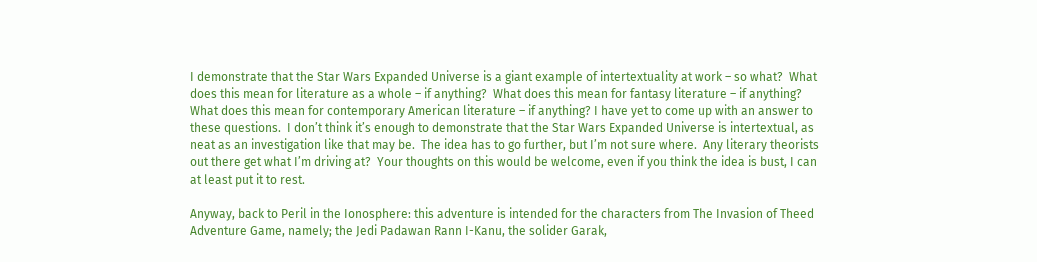I demonstrate that the Star Wars Expanded Universe is a giant example of intertextuality at work – so what?  What does this mean for literature as a whole – if anything?  What does this mean for fantasy literature – if anything?  What does this mean for contemporary American literature – if anything? I have yet to come up with an answer to these questions.  I don’t think it’s enough to demonstrate that the Star Wars Expanded Universe is intertextual, as neat as an investigation like that may be.  The idea has to go further, but I’m not sure where.  Any literary theorists out there get what I’m driving at?  Your thoughts on this would be welcome, even if you think the idea is bust, I can at least put it to rest.

Anyway, back to Peril in the Ionosphere: this adventure is intended for the characters from The Invasion of Theed Adventure Game, namely; the Jedi Padawan Rann I-Kanu, the solider Garak,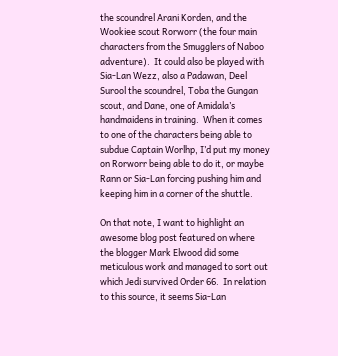the scoundrel Arani Korden, and the Wookiee scout Rorworr (the four main characters from the Smugglers of Naboo adventure).  It could also be played with Sia-Lan Wezz, also a Padawan, Deel Surool the scoundrel, Toba the Gungan scout, and Dane, one of Amidala’s handmaidens in training.  When it comes to one of the characters being able to subdue Captain Worlhp, I’d put my money on Rorworr being able to do it, or maybe Rann or Sia-Lan forcing pushing him and keeping him in a corner of the shuttle.

On that note, I want to highlight an awesome blog post featured on where the blogger Mark Elwood did some meticulous work and managed to sort out which Jedi survived Order 66.  In relation to this source, it seems Sia-Lan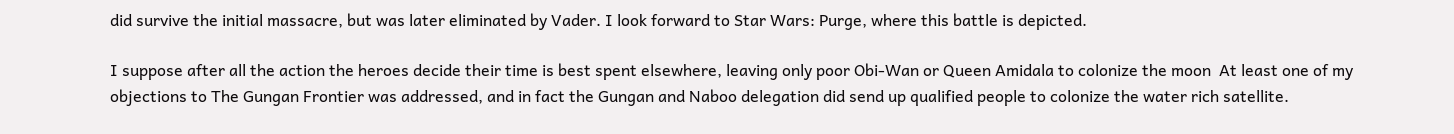did survive the initial massacre, but was later eliminated by Vader. I look forward to Star Wars: Purge, where this battle is depicted.

I suppose after all the action the heroes decide their time is best spent elsewhere, leaving only poor Obi-Wan or Queen Amidala to colonize the moon  At least one of my objections to The Gungan Frontier was addressed, and in fact the Gungan and Naboo delegation did send up qualified people to colonize the water rich satellite.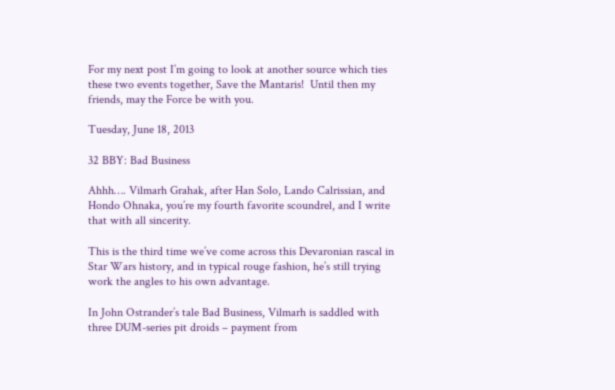For my next post I’m going to look at another source which ties these two events together, Save the Mantaris!  Until then my friends, may the Force be with you.

Tuesday, June 18, 2013

32 BBY: Bad Business

Ahhh…. Vilmarh Grahak, after Han Solo, Lando Calrissian, and Hondo Ohnaka, you’re my fourth favorite scoundrel, and I write that with all sincerity.

This is the third time we’ve come across this Devaronian rascal in Star Wars history, and in typical rouge fashion, he’s still trying work the angles to his own advantage.

In John Ostrander’s tale Bad Business, Vilmarh is saddled with three DUM-series pit droids – payment from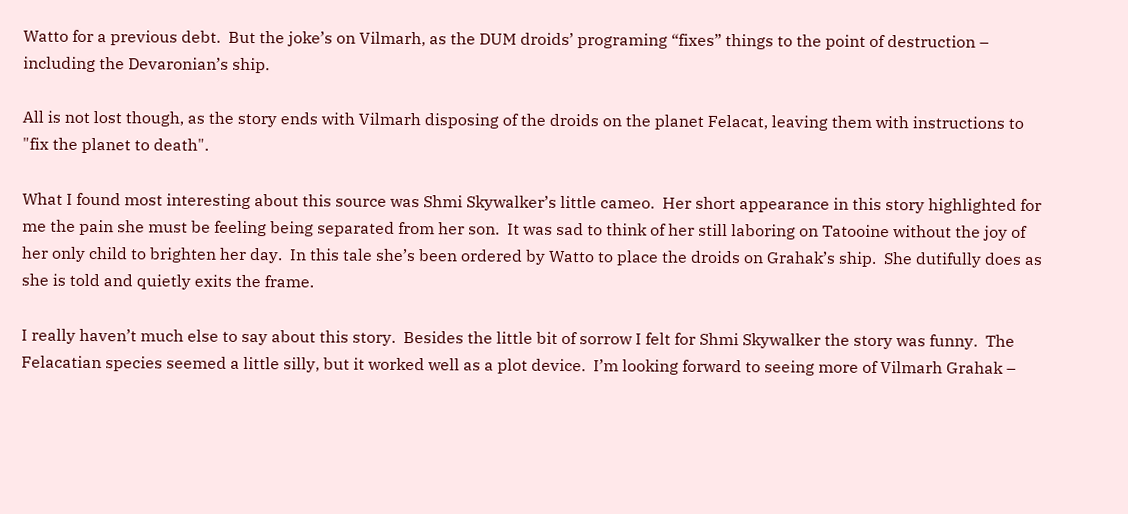Watto for a previous debt.  But the joke’s on Vilmarh, as the DUM droids’ programing “fixes” things to the point of destruction – including the Devaronian’s ship.

All is not lost though, as the story ends with Vilmarh disposing of the droids on the planet Felacat, leaving them with instructions to "fix the planet to death".

What I found most interesting about this source was Shmi Skywalker’s little cameo.  Her short appearance in this story highlighted for me the pain she must be feeling being separated from her son.  It was sad to think of her still laboring on Tatooine without the joy of her only child to brighten her day.  In this tale she’s been ordered by Watto to place the droids on Grahak’s ship.  She dutifully does as she is told and quietly exits the frame.

I really haven’t much else to say about this story.  Besides the little bit of sorrow I felt for Shmi Skywalker the story was funny.  The Felacatian species seemed a little silly, but it worked well as a plot device.  I’m looking forward to seeing more of Vilmarh Grahak –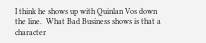I think he shows up with Quinlan Vos down the line.  What Bad Business shows is that a character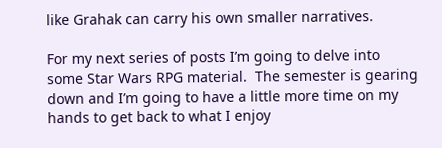like Grahak can carry his own smaller narratives.

For my next series of posts I’m going to delve into some Star Wars RPG material.  The semester is gearing down and I’m going to have a little more time on my hands to get back to what I enjoy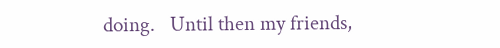doing.   Until then my friends,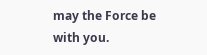may the Force be with you.